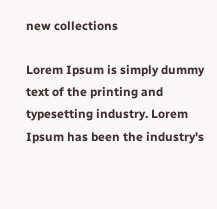new collections

Lorem Ipsum is simply dummy text of the printing and typesetting industry. Lorem Ipsum has been the industry's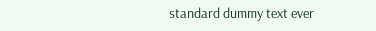standard dummy text ever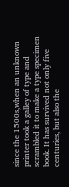since the 1500s,when an unknown printer took a galley of type and scrambled it to make a type specimen book. It has survived not only five centuries, but also the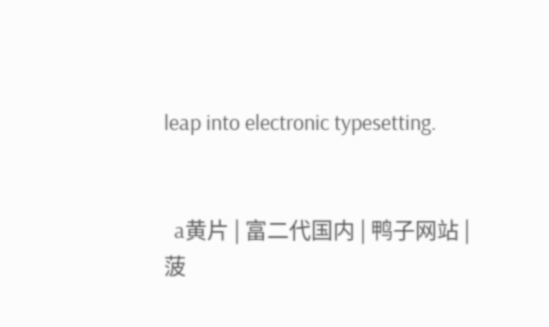leap into electronic typesetting.


  a黄片 | 富二代国内 | 鸭子网站 | 菠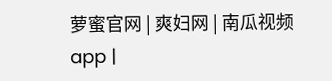萝蜜官网 | 爽妇网 | 南瓜视频app |